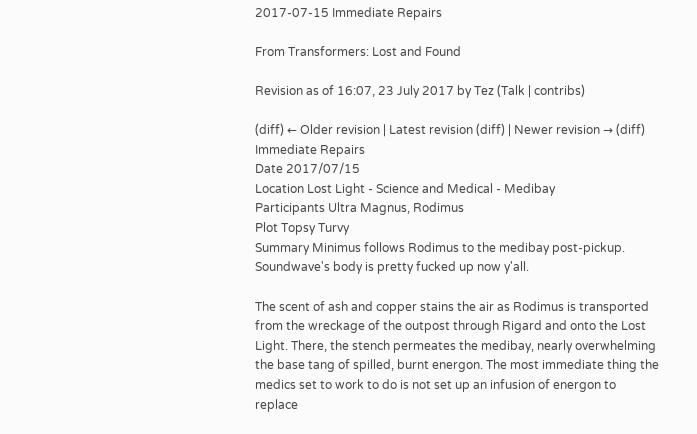2017-07-15 Immediate Repairs

From Transformers: Lost and Found

Revision as of 16:07, 23 July 2017 by Tez (Talk | contribs)

(diff) ← Older revision | Latest revision (diff) | Newer revision → (diff)
Immediate Repairs
Date 2017/07/15
Location Lost Light - Science and Medical - Medibay
Participants Ultra Magnus, Rodimus
Plot Topsy Turvy
Summary Minimus follows Rodimus to the medibay post-pickup. Soundwave's body is pretty fucked up now y'all.

The scent of ash and copper stains the air as Rodimus is transported from the wreckage of the outpost through Rigard and onto the Lost Light. There, the stench permeates the medibay, nearly overwhelming the base tang of spilled, burnt energon. The most immediate thing the medics set to work to do is not set up an infusion of energon to replace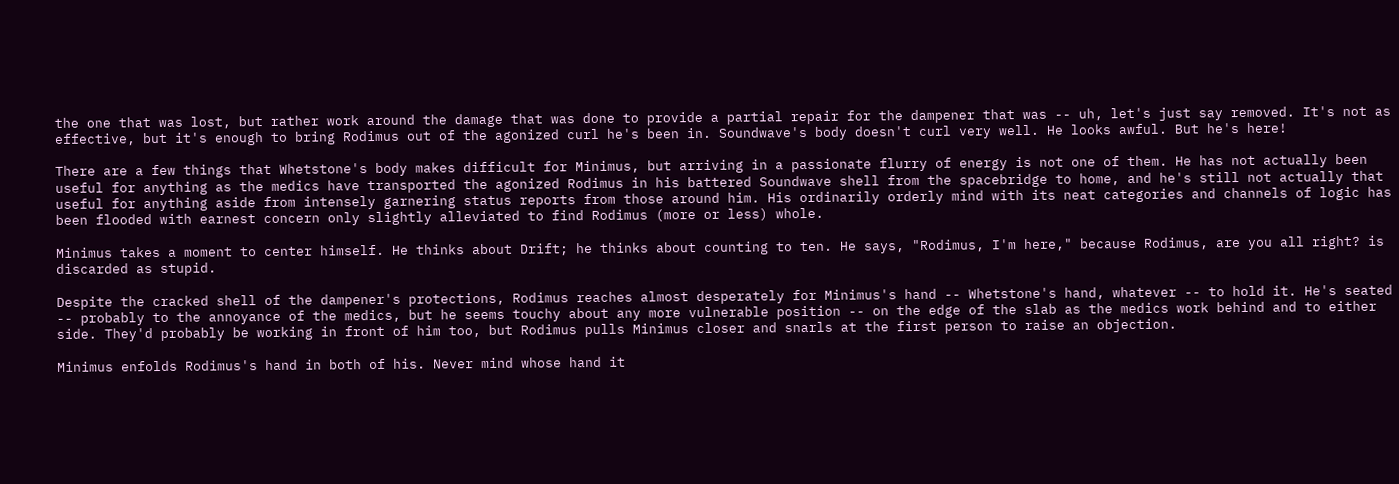the one that was lost, but rather work around the damage that was done to provide a partial repair for the dampener that was -- uh, let's just say removed. It's not as effective, but it's enough to bring Rodimus out of the agonized curl he's been in. Soundwave's body doesn't curl very well. He looks awful. But he's here!

There are a few things that Whetstone's body makes difficult for Minimus, but arriving in a passionate flurry of energy is not one of them. He has not actually been useful for anything as the medics have transported the agonized Rodimus in his battered Soundwave shell from the spacebridge to home, and he's still not actually that useful for anything aside from intensely garnering status reports from those around him. His ordinarily orderly mind with its neat categories and channels of logic has been flooded with earnest concern only slightly alleviated to find Rodimus (more or less) whole.

Minimus takes a moment to center himself. He thinks about Drift; he thinks about counting to ten. He says, "Rodimus, I'm here," because Rodimus, are you all right? is discarded as stupid.

Despite the cracked shell of the dampener's protections, Rodimus reaches almost desperately for Minimus's hand -- Whetstone's hand, whatever -- to hold it. He's seated -- probably to the annoyance of the medics, but he seems touchy about any more vulnerable position -- on the edge of the slab as the medics work behind and to either side. They'd probably be working in front of him too, but Rodimus pulls Minimus closer and snarls at the first person to raise an objection.

Minimus enfolds Rodimus's hand in both of his. Never mind whose hand it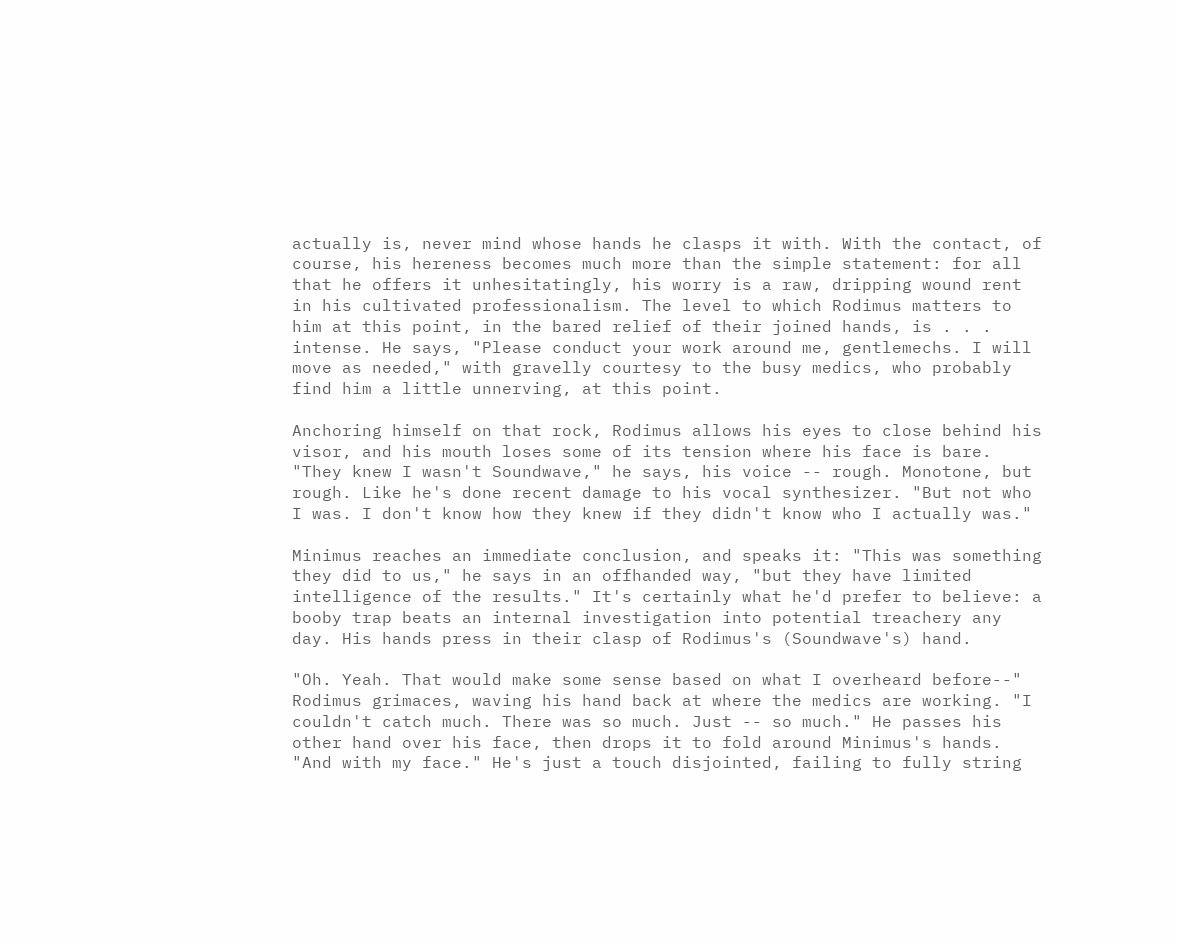actually is, never mind whose hands he clasps it with. With the contact, of course, his hereness becomes much more than the simple statement: for all that he offers it unhesitatingly, his worry is a raw, dripping wound rent in his cultivated professionalism. The level to which Rodimus matters to him at this point, in the bared relief of their joined hands, is . . . intense. He says, "Please conduct your work around me, gentlemechs. I will move as needed," with gravelly courtesy to the busy medics, who probably find him a little unnerving, at this point.

Anchoring himself on that rock, Rodimus allows his eyes to close behind his visor, and his mouth loses some of its tension where his face is bare. "They knew I wasn't Soundwave," he says, his voice -- rough. Monotone, but rough. Like he's done recent damage to his vocal synthesizer. "But not who I was. I don't know how they knew if they didn't know who I actually was."

Minimus reaches an immediate conclusion, and speaks it: "This was something they did to us," he says in an offhanded way, "but they have limited intelligence of the results." It's certainly what he'd prefer to believe: a booby trap beats an internal investigation into potential treachery any day. His hands press in their clasp of Rodimus's (Soundwave's) hand.

"Oh. Yeah. That would make some sense based on what I overheard before--" Rodimus grimaces, waving his hand back at where the medics are working. "I couldn't catch much. There was so much. Just -- so much." He passes his other hand over his face, then drops it to fold around Minimus's hands. "And with my face." He's just a touch disjointed, failing to fully string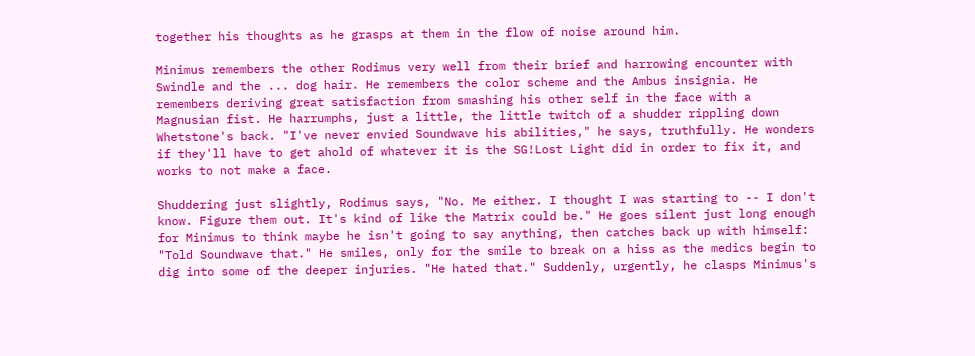together his thoughts as he grasps at them in the flow of noise around him.

Minimus remembers the other Rodimus very well from their brief and harrowing encounter with Swindle and the ... dog hair. He remembers the color scheme and the Ambus insignia. He remembers deriving great satisfaction from smashing his other self in the face with a Magnusian fist. He harrumphs, just a little, the little twitch of a shudder rippling down Whetstone's back. "I've never envied Soundwave his abilities," he says, truthfully. He wonders if they'll have to get ahold of whatever it is the SG!Lost Light did in order to fix it, and works to not make a face.

Shuddering just slightly, Rodimus says, "No. Me either. I thought I was starting to -- I don't know. Figure them out. It's kind of like the Matrix could be." He goes silent just long enough for Minimus to think maybe he isn't going to say anything, then catches back up with himself: "Told Soundwave that." He smiles, only for the smile to break on a hiss as the medics begin to dig into some of the deeper injuries. "He hated that." Suddenly, urgently, he clasps Minimus's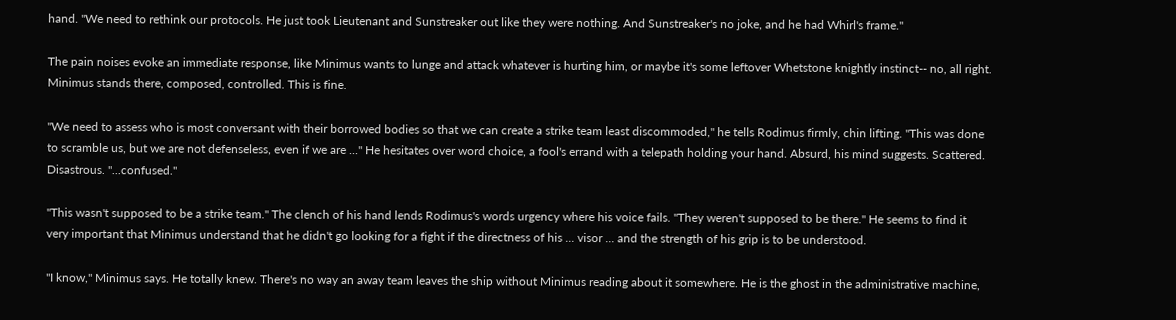hand. "We need to rethink our protocols. He just took Lieutenant and Sunstreaker out like they were nothing. And Sunstreaker's no joke, and he had Whirl's frame."

The pain noises evoke an immediate response, like Minimus wants to lunge and attack whatever is hurting him, or maybe it's some leftover Whetstone knightly instinct-- no, all right. Minimus stands there, composed, controlled. This is fine.

"We need to assess who is most conversant with their borrowed bodies so that we can create a strike team least discommoded," he tells Rodimus firmly, chin lifting. "This was done to scramble us, but we are not defenseless, even if we are ..." He hesitates over word choice, a fool's errand with a telepath holding your hand. Absurd, his mind suggests. Scattered. Disastrous. "...confused."

"This wasn't supposed to be a strike team." The clench of his hand lends Rodimus's words urgency where his voice fails. "They weren't supposed to be there." He seems to find it very important that Minimus understand that he didn't go looking for a fight if the directness of his ... visor ... and the strength of his grip is to be understood.

"I know," Minimus says. He totally knew. There's no way an away team leaves the ship without Minimus reading about it somewhere. He is the ghost in the administrative machine,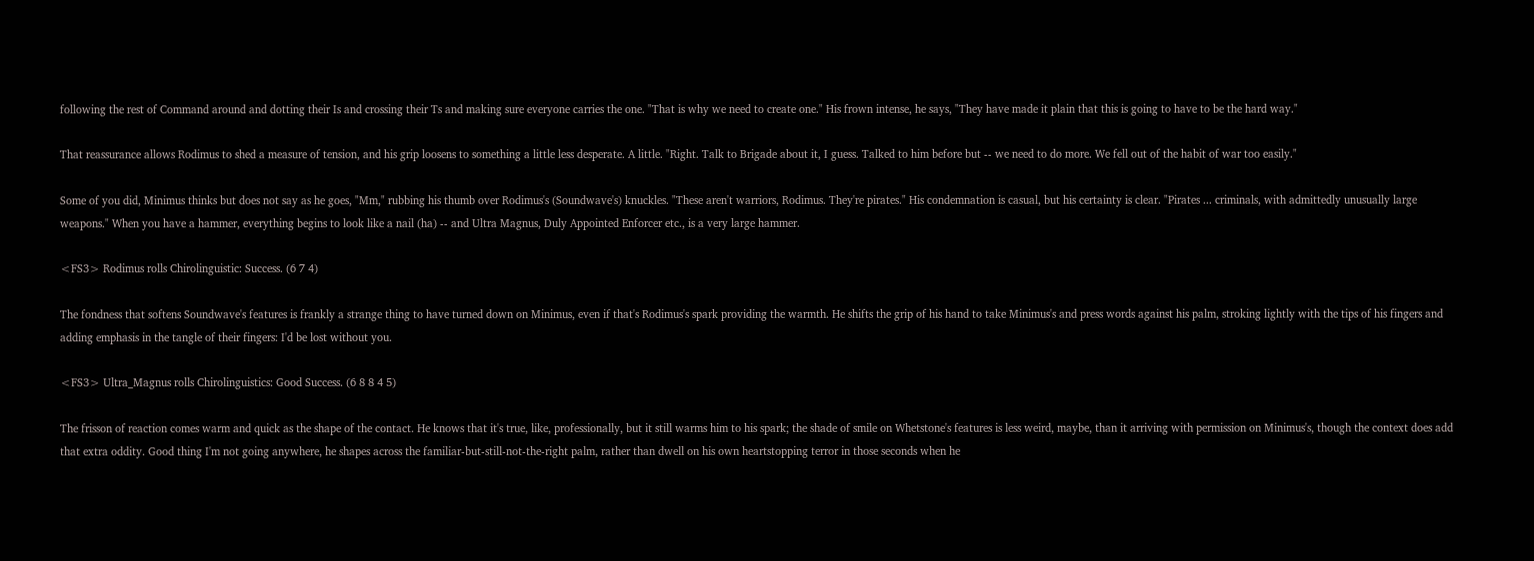following the rest of Command around and dotting their Is and crossing their Ts and making sure everyone carries the one. "That is why we need to create one." His frown intense, he says, "They have made it plain that this is going to have to be the hard way."

That reassurance allows Rodimus to shed a measure of tension, and his grip loosens to something a little less desperate. A little. "Right. Talk to Brigade about it, I guess. Talked to him before but -- we need to do more. We fell out of the habit of war too easily."

Some of you did, Minimus thinks but does not say as he goes, "Mm," rubbing his thumb over Rodimus's (Soundwave's) knuckles. "These aren't warriors, Rodimus. They're pirates." His condemnation is casual, but his certainty is clear. "Pirates ... criminals, with admittedly unusually large weapons." When you have a hammer, everything begins to look like a nail (ha) -- and Ultra Magnus, Duly Appointed Enforcer etc., is a very large hammer.

<FS3> Rodimus rolls Chirolinguistic: Success. (6 7 4)

The fondness that softens Soundwave's features is frankly a strange thing to have turned down on Minimus, even if that's Rodimus's spark providing the warmth. He shifts the grip of his hand to take Minimus's and press words against his palm, stroking lightly with the tips of his fingers and adding emphasis in the tangle of their fingers: I'd be lost without you.

<FS3> Ultra_Magnus rolls Chirolinguistics: Good Success. (6 8 8 4 5)

The frisson of reaction comes warm and quick as the shape of the contact. He knows that it's true, like, professionally, but it still warms him to his spark; the shade of smile on Whetstone's features is less weird, maybe, than it arriving with permission on Minimus's, though the context does add that extra oddity. Good thing I'm not going anywhere, he shapes across the familiar-but-still-not-the-right palm, rather than dwell on his own heartstopping terror in those seconds when he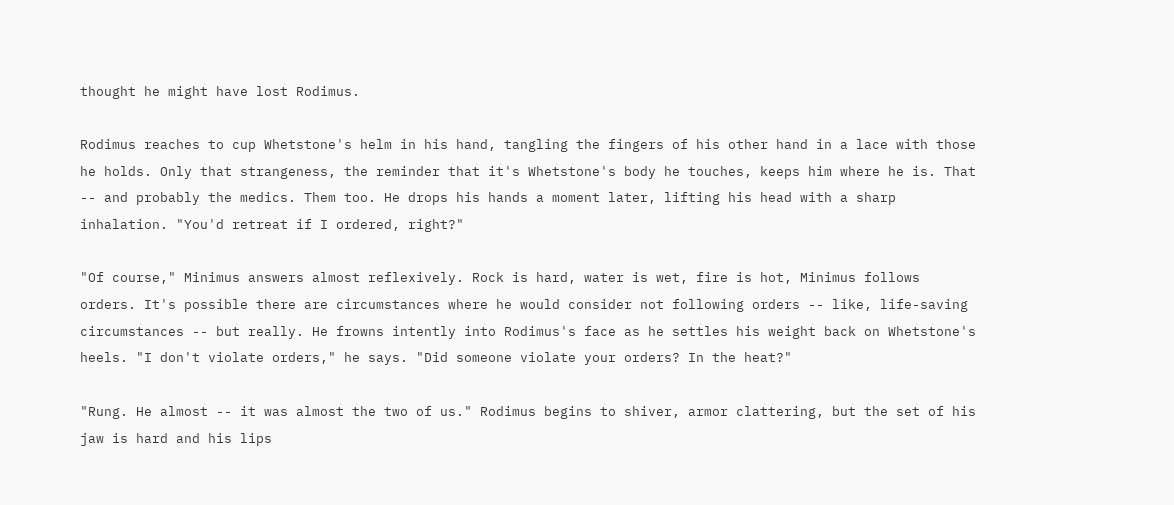thought he might have lost Rodimus.

Rodimus reaches to cup Whetstone's helm in his hand, tangling the fingers of his other hand in a lace with those he holds. Only that strangeness, the reminder that it's Whetstone's body he touches, keeps him where he is. That -- and probably the medics. Them too. He drops his hands a moment later, lifting his head with a sharp inhalation. "You'd retreat if I ordered, right?"

"Of course," Minimus answers almost reflexively. Rock is hard, water is wet, fire is hot, Minimus follows orders. It's possible there are circumstances where he would consider not following orders -- like, life-saving circumstances -- but really. He frowns intently into Rodimus's face as he settles his weight back on Whetstone's heels. "I don't violate orders," he says. "Did someone violate your orders? In the heat?"

"Rung. He almost -- it was almost the two of us." Rodimus begins to shiver, armor clattering, but the set of his jaw is hard and his lips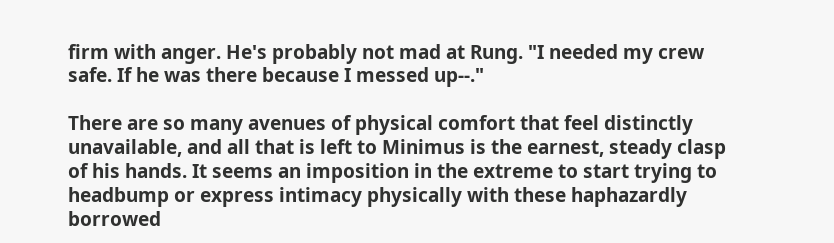firm with anger. He's probably not mad at Rung. "I needed my crew safe. If he was there because I messed up--."

There are so many avenues of physical comfort that feel distinctly unavailable, and all that is left to Minimus is the earnest, steady clasp of his hands. It seems an imposition in the extreme to start trying to headbump or express intimacy physically with these haphazardly borrowed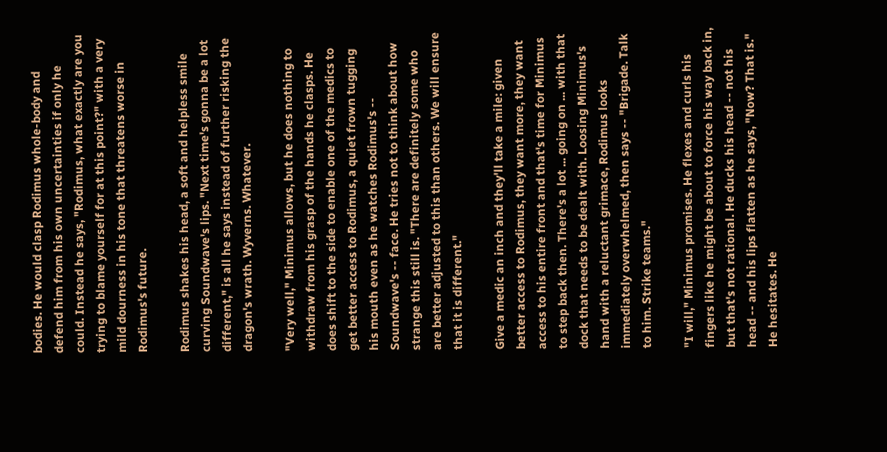bodies. He would clasp Rodimus whole-body and defend him from his own uncertainties if only he could. Instead he says, "Rodimus, what exactly are you trying to blame yourself for at this point?" with a very mild dourness in his tone that threatens worse in Rodimus's future.

Rodimus shakes his head, a soft and helpless smile curving Soundwave's lips. "Next time's gonna be a lot different," is all he says instead of further risking the dragon's wrath. Wyverns. Whatever.

"Very well," Minimus allows, but he does nothing to withdraw from his grasp of the hands he clasps. He does shift to the side to enable one of the medics to get better access to Rodimus, a quiet frown tugging his mouth even as he watches Rodimus's -- Soundwave's -- face. He tries not to think about how strange this still is. "There are definitely some who are better adjusted to this than others. We will ensure that it is different."

Give a medic an inch and they'll take a mile: given better access to Rodimus, they want more, they want access to his entire front and that's time for Minimus to step back then. There's a lot ... going on ... with that dock that needs to be dealt with. Loosing Minimus's hand with a reluctant grimace, Rodimus looks immediately overwhelmed, then says -- "Brigade. Talk to him. Strike teams."

"I will," Minimus promises. He flexes and curls his fingers like he might be about to force his way back in, but that's not rational. He ducks his head -- not his head -- and his lips flatten as he says, "Now? That is." He hesitates. He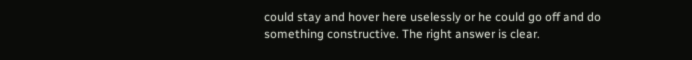could stay and hover here uselessly or he could go off and do something constructive. The right answer is clear.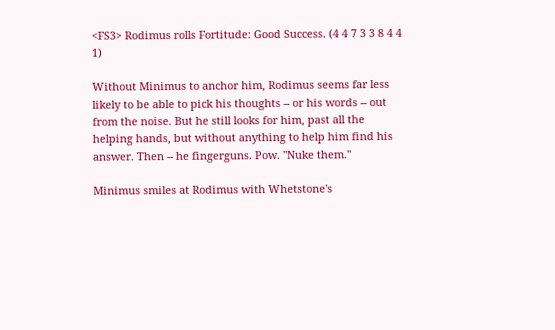<FS3> Rodimus rolls Fortitude: Good Success. (4 4 7 3 3 8 4 4 1)

Without Minimus to anchor him, Rodimus seems far less likely to be able to pick his thoughts -- or his words -- out from the noise. But he still looks for him, past all the helping hands, but without anything to help him find his answer. Then -- he fingerguns. Pow. "Nuke them."

Minimus smiles at Rodimus with Whetstone's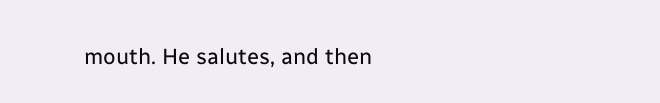mouth. He salutes, and then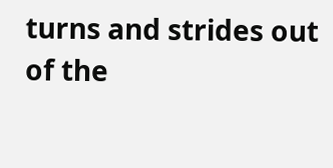turns and strides out of the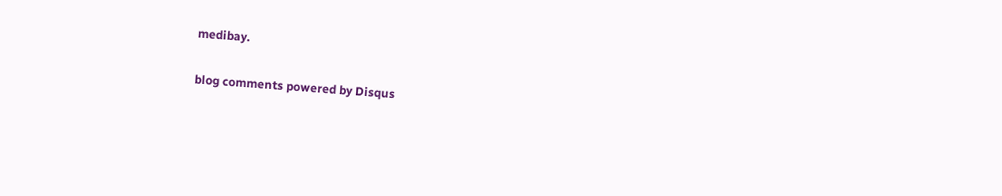medibay.

blog comments powered by Disqus